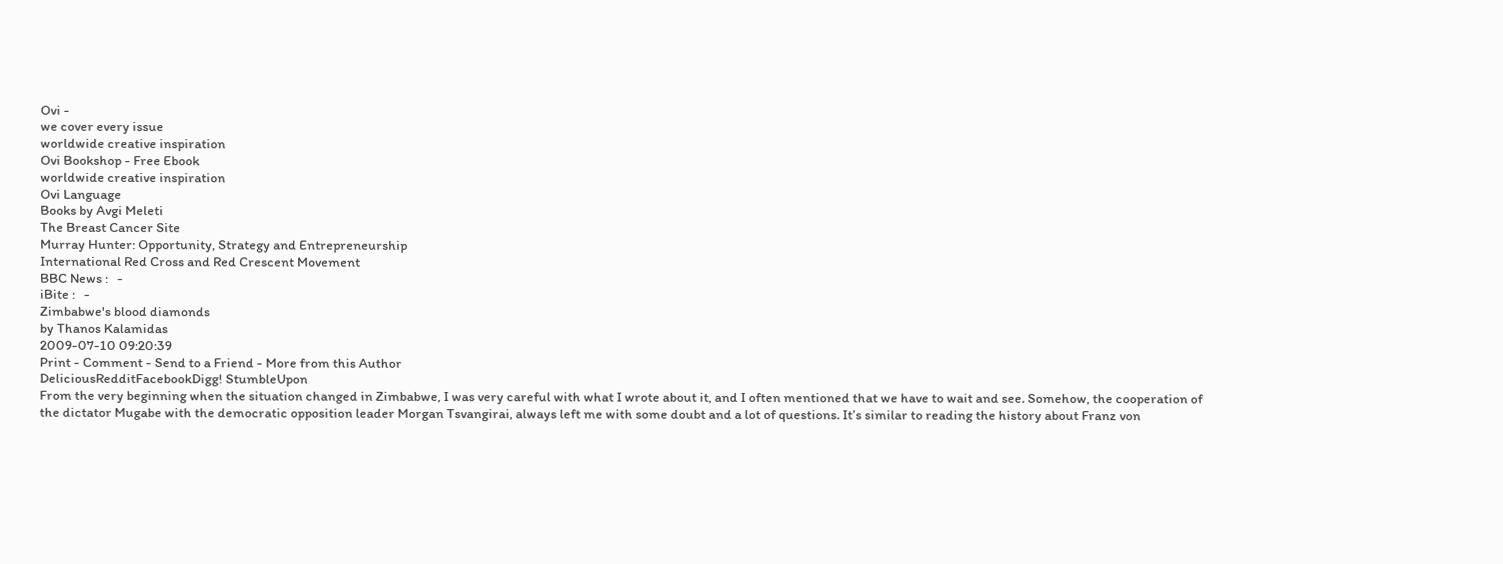Ovi -
we cover every issue
worldwide creative inspiration
Ovi Bookshop - Free Ebook
worldwide creative inspiration
Ovi Language
Books by Avgi Meleti
The Breast Cancer Site
Murray Hunter: Opportunity, Strategy and Entrepreneurship
International Red Cross and Red Crescent Movement
BBC News :   -
iBite :   -
Zimbabwe's blood diamonds
by Thanos Kalamidas
2009-07-10 09:20:39
Print - Comment - Send to a Friend - More from this Author
DeliciousRedditFacebookDigg! StumbleUpon
From the very beginning when the situation changed in Zimbabwe, I was very careful with what I wrote about it, and I often mentioned that we have to wait and see. Somehow, the cooperation of the dictator Mugabe with the democratic opposition leader Morgan Tsvangirai, always left me with some doubt and a lot of questions. It’s similar to reading the history about Franz von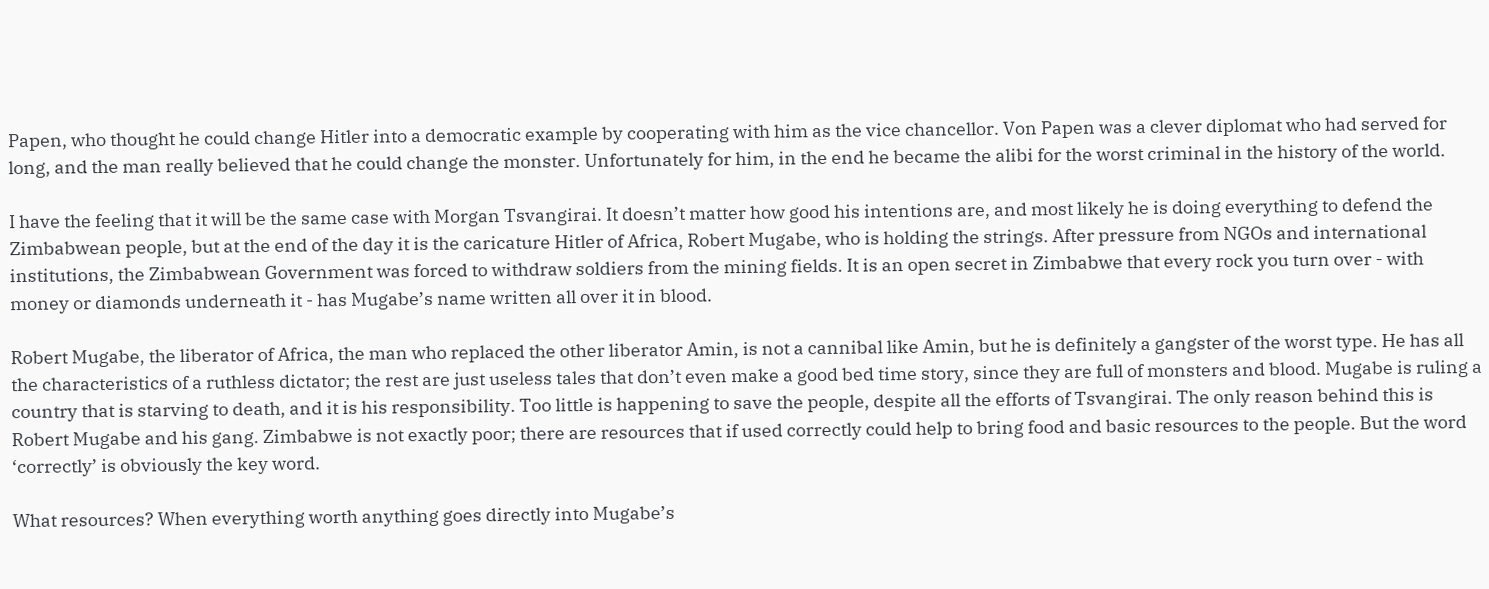Papen, who thought he could change Hitler into a democratic example by cooperating with him as the vice chancellor. Von Papen was a clever diplomat who had served for long, and the man really believed that he could change the monster. Unfortunately for him, in the end he became the alibi for the worst criminal in the history of the world.

I have the feeling that it will be the same case with Morgan Tsvangirai. It doesn’t matter how good his intentions are, and most likely he is doing everything to defend the Zimbabwean people, but at the end of the day it is the caricature Hitler of Africa, Robert Mugabe, who is holding the strings. After pressure from NGOs and international institutions, the Zimbabwean Government was forced to withdraw soldiers from the mining fields. It is an open secret in Zimbabwe that every rock you turn over - with money or diamonds underneath it - has Mugabe’s name written all over it in blood.

Robert Mugabe, the liberator of Africa, the man who replaced the other liberator Amin, is not a cannibal like Amin, but he is definitely a gangster of the worst type. He has all the characteristics of a ruthless dictator; the rest are just useless tales that don’t even make a good bed time story, since they are full of monsters and blood. Mugabe is ruling a country that is starving to death, and it is his responsibility. Too little is happening to save the people, despite all the efforts of Tsvangirai. The only reason behind this is Robert Mugabe and his gang. Zimbabwe is not exactly poor; there are resources that if used correctly could help to bring food and basic resources to the people. But the word ‘correctly’ is obviously the key word.

What resources? When everything worth anything goes directly into Mugabe’s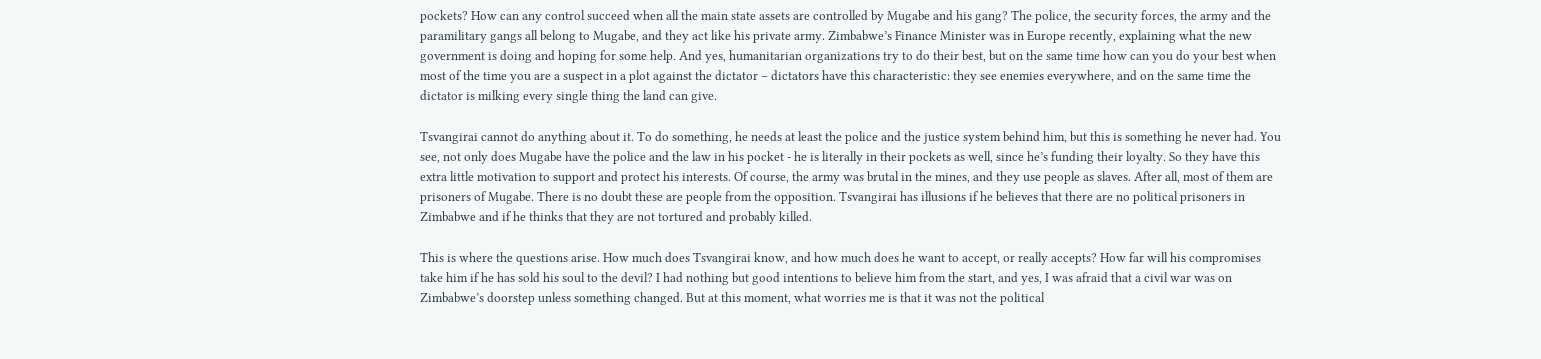pockets? How can any control succeed when all the main state assets are controlled by Mugabe and his gang? The police, the security forces, the army and the paramilitary gangs all belong to Mugabe, and they act like his private army. Zimbabwe’s Finance Minister was in Europe recently, explaining what the new government is doing and hoping for some help. And yes, humanitarian organizations try to do their best, but on the same time how can you do your best when most of the time you are a suspect in a plot against the dictator – dictators have this characteristic: they see enemies everywhere, and on the same time the dictator is milking every single thing the land can give.

Tsvangirai cannot do anything about it. To do something, he needs at least the police and the justice system behind him, but this is something he never had. You see, not only does Mugabe have the police and the law in his pocket - he is literally in their pockets as well, since he’s funding their loyalty. So they have this extra little motivation to support and protect his interests. Of course, the army was brutal in the mines, and they use people as slaves. After all, most of them are prisoners of Mugabe. There is no doubt these are people from the opposition. Tsvangirai has illusions if he believes that there are no political prisoners in Zimbabwe and if he thinks that they are not tortured and probably killed.

This is where the questions arise. How much does Tsvangirai know, and how much does he want to accept, or really accepts? How far will his compromises take him if he has sold his soul to the devil? I had nothing but good intentions to believe him from the start, and yes, I was afraid that a civil war was on Zimbabwe’s doorstep unless something changed. But at this moment, what worries me is that it was not the political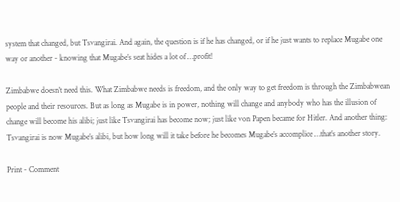system that changed, but Tsvangirai. And again, the question is if he has changed, or if he just wants to replace Mugabe one way or another - knowing that Mugabe’s seat hides a lot of …profit!

Zimbabwe doesn’t need this. What Zimbabwe needs is freedom, and the only way to get freedom is through the Zimbabwean people and their resources. But as long as Mugabe is in power, nothing will change and anybody who has the illusion of change will become his alibi; just like Tsvangirai has become now; just like von Papen became for Hitler. And another thing: Tsvangirai is now Mugabe’s alibi, but how long will it take before he becomes Mugabe’s accomplice …that’s another story.

Print - Comment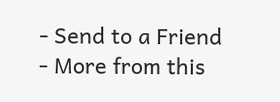- Send to a Friend - More from this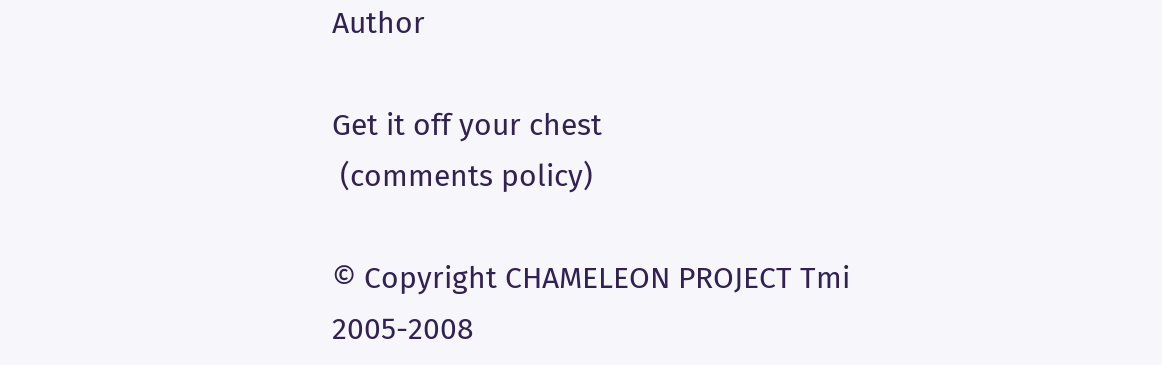Author

Get it off your chest
 (comments policy)

© Copyright CHAMELEON PROJECT Tmi 2005-2008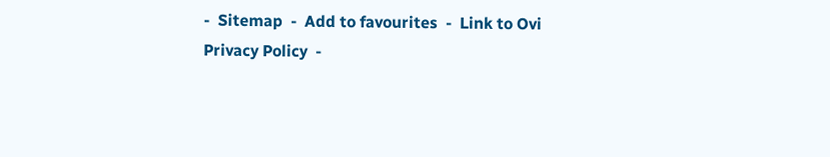-  Sitemap  -  Add to favourites  -  Link to Ovi
Privacy Policy  -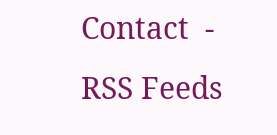Contact  -  RSS Feeds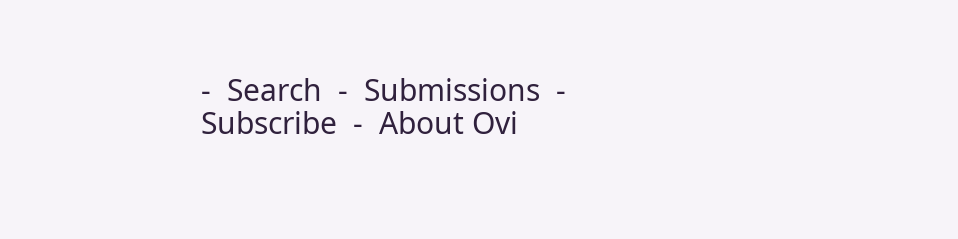-  Search  -  Submissions  -  Subscribe  -  About Ovi